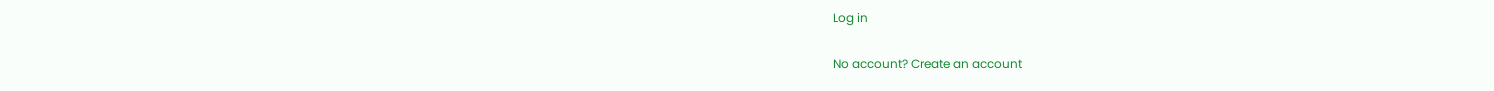Log in

No account? Create an account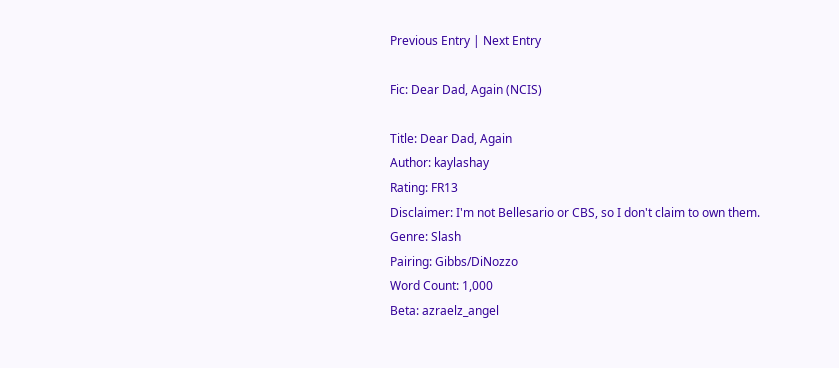Previous Entry | Next Entry

Fic: Dear Dad, Again (NCIS)

Title: Dear Dad, Again
Author: kaylashay
Rating: FR13
Disclaimer: I'm not Bellesario or CBS, so I don't claim to own them.
Genre: Slash
Pairing: Gibbs/DiNozzo
Word Count: 1,000
Beta: azraelz_angel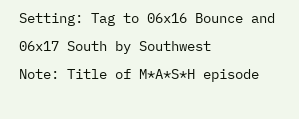Setting: Tag to 06x16 Bounce and 06x17 South by Southwest
Note: Title of M*A*S*H episode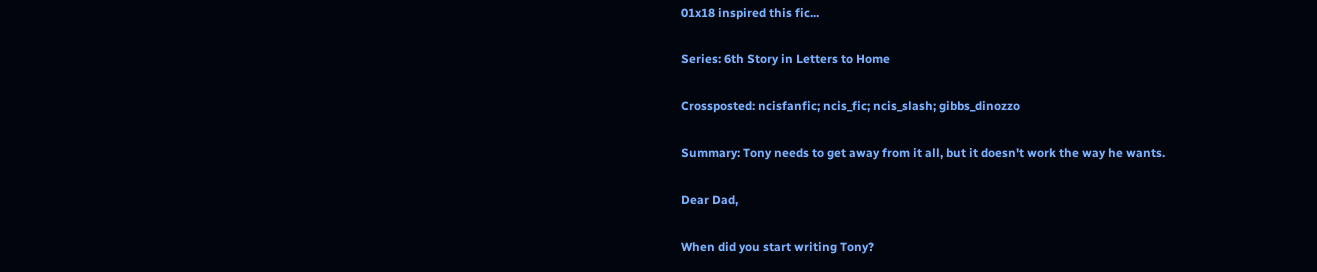01x18 inspired this fic...

Series: 6th Story in Letters to Home

Crossposted: ncisfanfic; ncis_fic; ncis_slash; gibbs_dinozzo

Summary: Tony needs to get away from it all, but it doesn't work the way he wants.

Dear Dad,

When did you start writing Tony?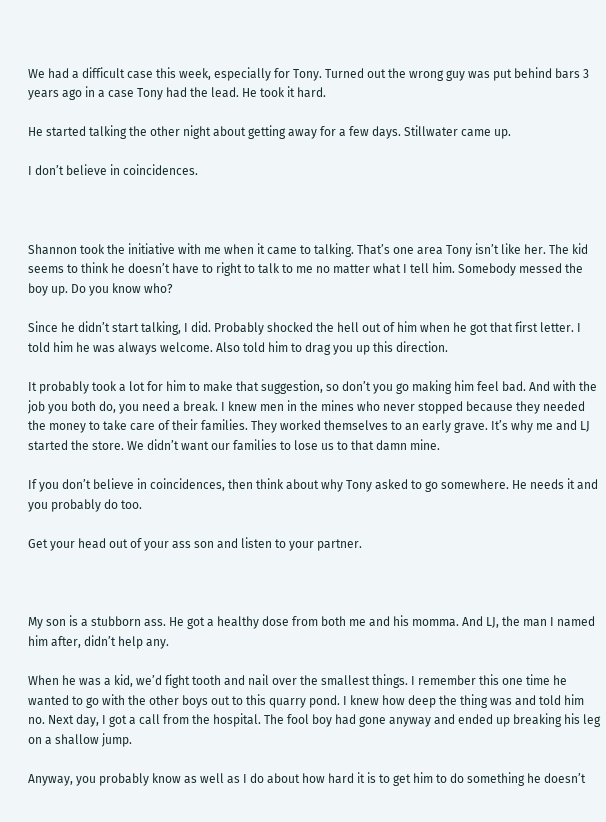We had a difficult case this week, especially for Tony. Turned out the wrong guy was put behind bars 3 years ago in a case Tony had the lead. He took it hard.

He started talking the other night about getting away for a few days. Stillwater came up.

I don’t believe in coincidences.



Shannon took the initiative with me when it came to talking. That’s one area Tony isn’t like her. The kid seems to think he doesn’t have to right to talk to me no matter what I tell him. Somebody messed the boy up. Do you know who?

Since he didn’t start talking, I did. Probably shocked the hell out of him when he got that first letter. I told him he was always welcome. Also told him to drag you up this direction.

It probably took a lot for him to make that suggestion, so don’t you go making him feel bad. And with the job you both do, you need a break. I knew men in the mines who never stopped because they needed the money to take care of their families. They worked themselves to an early grave. It’s why me and LJ started the store. We didn’t want our families to lose us to that damn mine.

If you don’t believe in coincidences, then think about why Tony asked to go somewhere. He needs it and you probably do too.

Get your head out of your ass son and listen to your partner.



My son is a stubborn ass. He got a healthy dose from both me and his momma. And LJ, the man I named him after, didn’t help any.

When he was a kid, we’d fight tooth and nail over the smallest things. I remember this one time he wanted to go with the other boys out to this quarry pond. I knew how deep the thing was and told him no. Next day, I got a call from the hospital. The fool boy had gone anyway and ended up breaking his leg on a shallow jump.

Anyway, you probably know as well as I do about how hard it is to get him to do something he doesn’t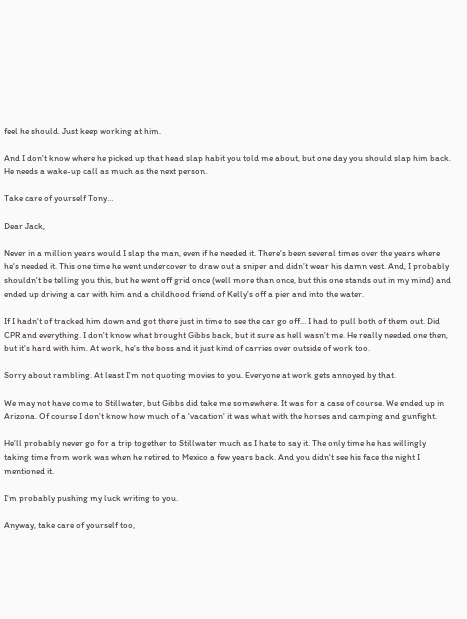feel he should. Just keep working at him.

And I don't know where he picked up that head slap habit you told me about, but one day you should slap him back. He needs a wake-up call as much as the next person.

Take care of yourself Tony…

Dear Jack,

Never in a million years would I slap the man, even if he needed it. There's been several times over the years where he's needed it. This one time he went undercover to draw out a sniper and didn’t wear his damn vest. And, I probably shouldn't be telling you this, but he went off grid once (well more than once, but this one stands out in my mind) and ended up driving a car with him and a childhood friend of Kelly's off a pier and into the water.

If I hadn't of tracked him down and got there just in time to see the car go off… I had to pull both of them out. Did CPR and everything. I don't know what brought Gibbs back, but it sure as hell wasn't me. He really needed one then, but it's hard with him. At work, he's the boss and it just kind of carries over outside of work too.

Sorry about rambling. At least I'm not quoting movies to you. Everyone at work gets annoyed by that.

We may not have come to Stillwater, but Gibbs did take me somewhere. It was for a case of course. We ended up in Arizona. Of course I don't know how much of a 'vacation' it was what with the horses and camping and gunfight.

He'll probably never go for a trip together to Stillwater much as I hate to say it. The only time he has willingly taking time from work was when he retired to Mexico a few years back. And you didn't see his face the night I mentioned it.

I'm probably pushing my luck writing to you.

Anyway, take care of yourself too,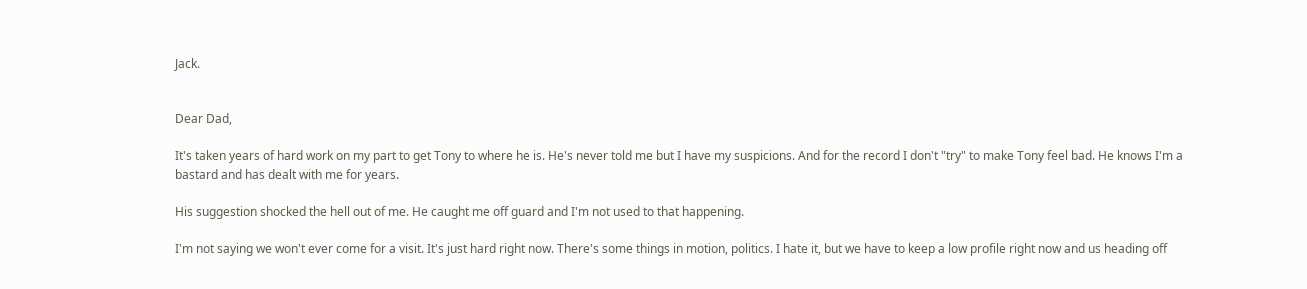Jack.


Dear Dad,

It's taken years of hard work on my part to get Tony to where he is. He's never told me but I have my suspicions. And for the record I don't "try" to make Tony feel bad. He knows I'm a bastard and has dealt with me for years.

His suggestion shocked the hell out of me. He caught me off guard and I'm not used to that happening.

I'm not saying we won't ever come for a visit. It's just hard right now. There's some things in motion, politics. I hate it, but we have to keep a low profile right now and us heading off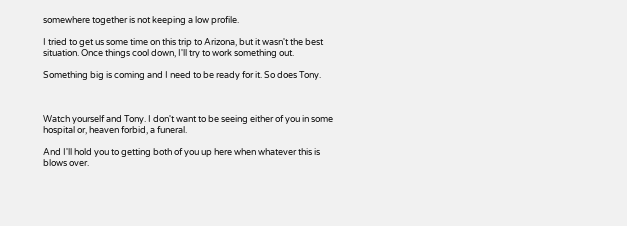somewhere together is not keeping a low profile.

I tried to get us some time on this trip to Arizona, but it wasn't the best situation. Once things cool down, I'll try to work something out.

Something big is coming and I need to be ready for it. So does Tony.



Watch yourself and Tony. I don't want to be seeing either of you in some hospital or, heaven forbid, a funeral.

And I'll hold you to getting both of you up here when whatever this is blows over.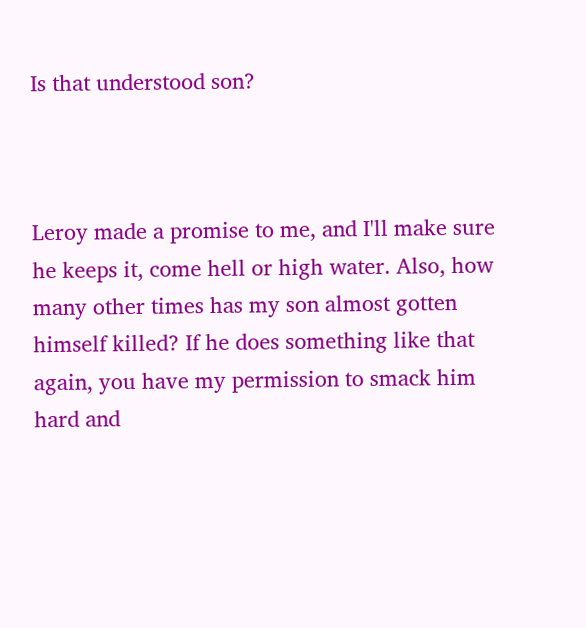Is that understood son?



Leroy made a promise to me, and I'll make sure he keeps it, come hell or high water. Also, how many other times has my son almost gotten himself killed? If he does something like that again, you have my permission to smack him hard and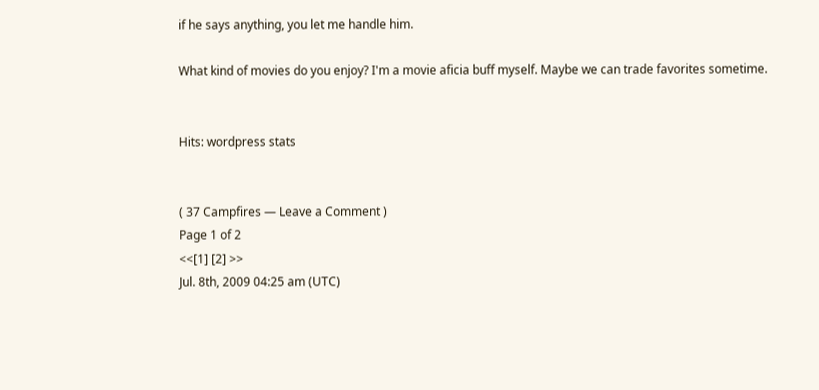if he says anything, you let me handle him.

What kind of movies do you enjoy? I'm a movie aficia buff myself. Maybe we can trade favorites sometime.


Hits: wordpress stats


( 37 Campfires — Leave a Comment )
Page 1 of 2
<<[1] [2] >>
Jul. 8th, 2009 04:25 am (UTC)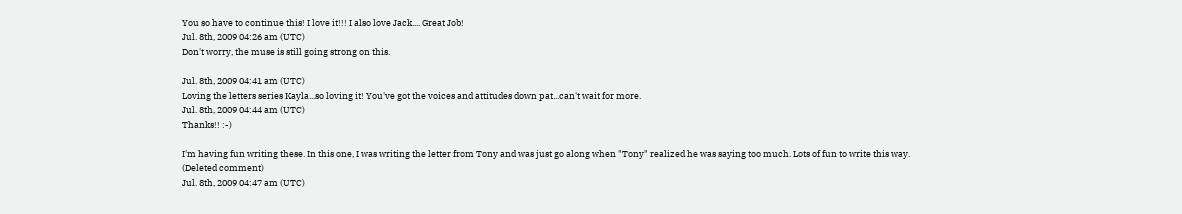You so have to continue this! I love it!!! I also love Jack.... Great Job!
Jul. 8th, 2009 04:26 am (UTC)
Don't worry, the muse is still going strong on this.

Jul. 8th, 2009 04:41 am (UTC)
Loving the letters series Kayla...so loving it! You've got the voices and attitudes down pat...can't wait for more.
Jul. 8th, 2009 04:44 am (UTC)
Thanks!! :-)

I'm having fun writing these. In this one, I was writing the letter from Tony and was just go along when "Tony" realized he was saying too much. Lots of fun to write this way.
(Deleted comment)
Jul. 8th, 2009 04:47 am (UTC)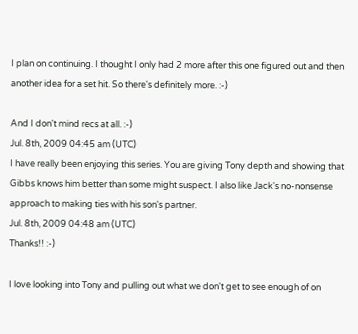I plan on continuing. I thought I only had 2 more after this one figured out and then another idea for a set hit. So there's definitely more. :-)

And I don't mind recs at all. :-)
Jul. 8th, 2009 04:45 am (UTC)
I have really been enjoying this series. You are giving Tony depth and showing that Gibbs knows him better than some might suspect. I also like Jack's no-nonsense approach to making ties with his son's partner.
Jul. 8th, 2009 04:48 am (UTC)
Thanks!! :-)

I love looking into Tony and pulling out what we don't get to see enough of on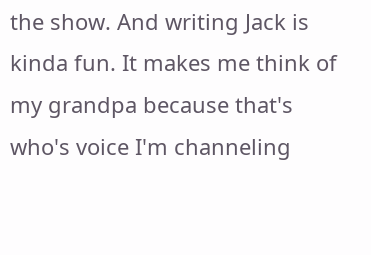the show. And writing Jack is kinda fun. It makes me think of my grandpa because that's who's voice I'm channeling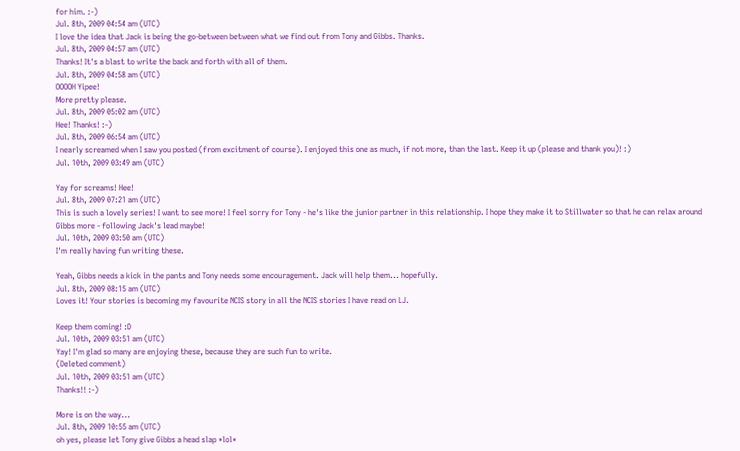for him. :-)
Jul. 8th, 2009 04:54 am (UTC)
I love the idea that Jack is being the go-between between what we find out from Tony and Gibbs. Thanks.
Jul. 8th, 2009 04:57 am (UTC)
Thanks! It's a blast to write the back and forth with all of them.
Jul. 8th, 2009 04:58 am (UTC)
OOOOH Yipee!
More pretty please.
Jul. 8th, 2009 05:02 am (UTC)
Hee! Thanks! :-)
Jul. 8th, 2009 06:54 am (UTC)
I nearly screamed when I saw you posted (from excitment of course). I enjoyed this one as much, if not more, than the last. Keep it up (please and thank you)! :)
Jul. 10th, 2009 03:49 am (UTC)

Yay for screams! Hee!
Jul. 8th, 2009 07:21 am (UTC)
This is such a lovely series! I want to see more! I feel sorry for Tony - he's like the junior partner in this relationship. I hope they make it to Stillwater so that he can relax around Gibbs more - following Jack's lead maybe!
Jul. 10th, 2009 03:50 am (UTC)
I'm really having fun writing these.

Yeah, Gibbs needs a kick in the pants and Tony needs some encouragement. Jack will help them... hopefully.
Jul. 8th, 2009 08:15 am (UTC)
Loves it! Your stories is becoming my favourite NCIS story in all the NCIS stories I have read on LJ.

Keep them coming! :D
Jul. 10th, 2009 03:51 am (UTC)
Yay! I'm glad so many are enjoying these, because they are such fun to write.
(Deleted comment)
Jul. 10th, 2009 03:51 am (UTC)
Thanks!! :-)

More is on the way...
Jul. 8th, 2009 10:55 am (UTC)
oh yes, please let Tony give Gibbs a head slap *lol*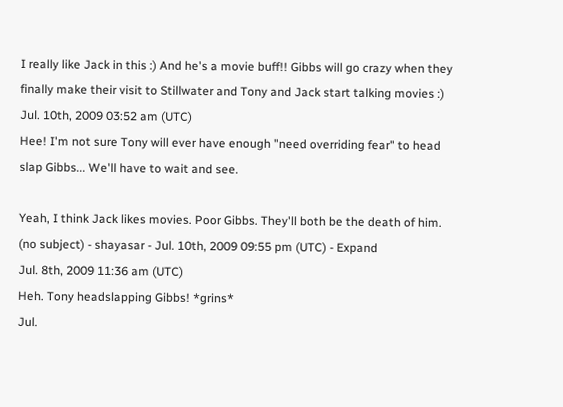I really like Jack in this :) And he's a movie buff!! Gibbs will go crazy when they finally make their visit to Stillwater and Tony and Jack start talking movies :)
Jul. 10th, 2009 03:52 am (UTC)
Hee! I'm not sure Tony will ever have enough "need overriding fear" to head slap Gibbs... We'll have to wait and see.

Yeah, I think Jack likes movies. Poor Gibbs. They'll both be the death of him.
(no subject) - shayasar - Jul. 10th, 2009 09:55 pm (UTC) - Expand
Jul. 8th, 2009 11:36 am (UTC)
Heh. Tony headslapping Gibbs! *grins*
Jul.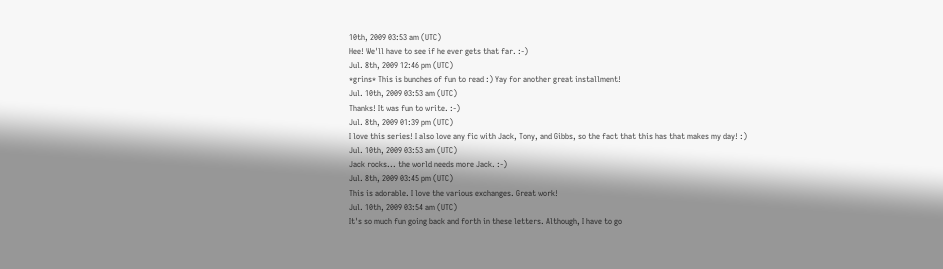10th, 2009 03:53 am (UTC)
Hee! We'll have to see if he ever gets that far. :-)
Jul. 8th, 2009 12:46 pm (UTC)
*grins* This is bunches of fun to read :) Yay for another great installment!
Jul. 10th, 2009 03:53 am (UTC)
Thanks! It was fun to write. :-)
Jul. 8th, 2009 01:39 pm (UTC)
I love this series! I also love any fic with Jack, Tony, and Gibbs, so the fact that this has that makes my day! :)
Jul. 10th, 2009 03:53 am (UTC)
Jack rocks... the world needs more Jack. :-)
Jul. 8th, 2009 03:45 pm (UTC)
This is adorable. I love the various exchanges. Great work!
Jul. 10th, 2009 03:54 am (UTC)
It's so much fun going back and forth in these letters. Although, I have to go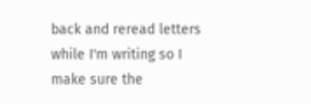back and reread letters while I'm writing so I make sure the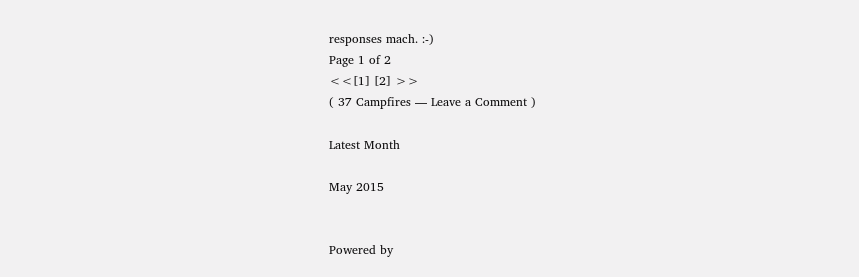responses mach. :-)
Page 1 of 2
<<[1] [2] >>
( 37 Campfires — Leave a Comment )

Latest Month

May 2015


Powered by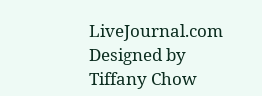LiveJournal.com
Designed by Tiffany Chow